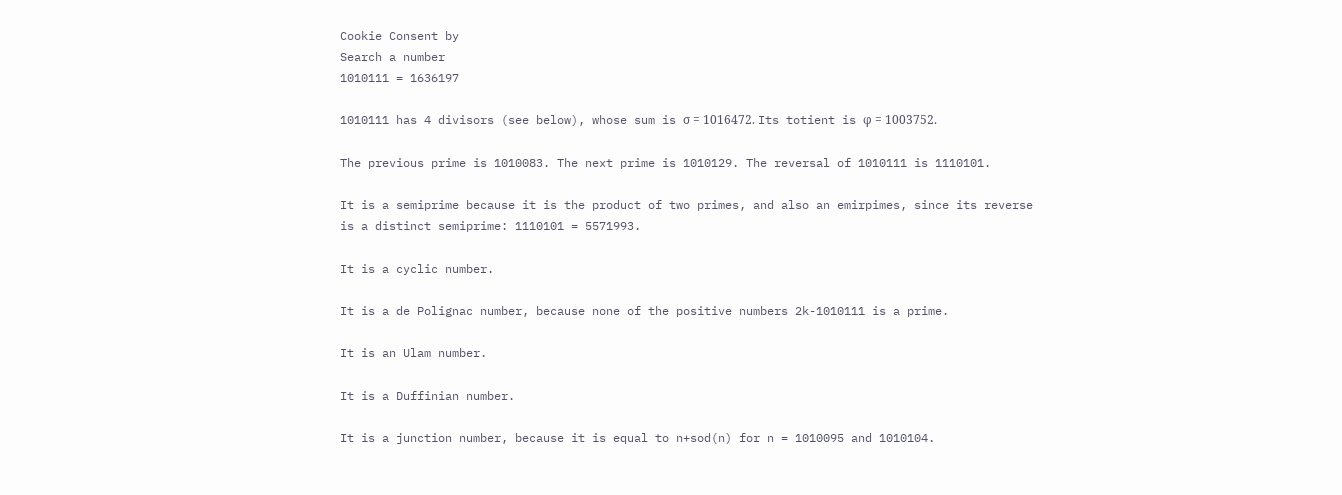Cookie Consent by
Search a number
1010111 = 1636197

1010111 has 4 divisors (see below), whose sum is σ = 1016472. Its totient is φ = 1003752.

The previous prime is 1010083. The next prime is 1010129. The reversal of 1010111 is 1110101.

It is a semiprime because it is the product of two primes, and also an emirpimes, since its reverse is a distinct semiprime: 1110101 = 5571993.

It is a cyclic number.

It is a de Polignac number, because none of the positive numbers 2k-1010111 is a prime.

It is an Ulam number.

It is a Duffinian number.

It is a junction number, because it is equal to n+sod(n) for n = 1010095 and 1010104.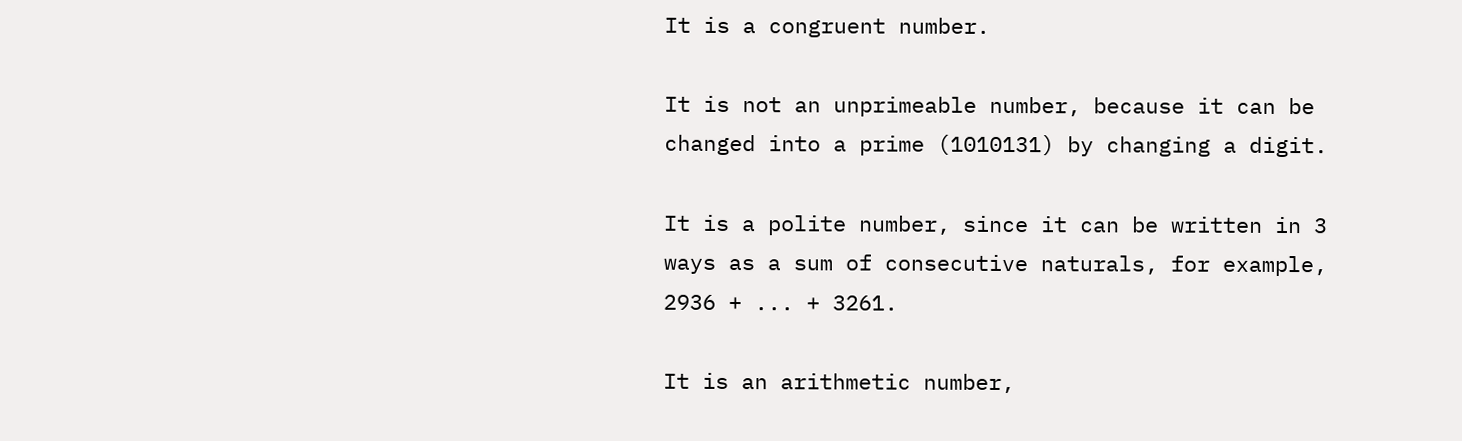It is a congruent number.

It is not an unprimeable number, because it can be changed into a prime (1010131) by changing a digit.

It is a polite number, since it can be written in 3 ways as a sum of consecutive naturals, for example, 2936 + ... + 3261.

It is an arithmetic number,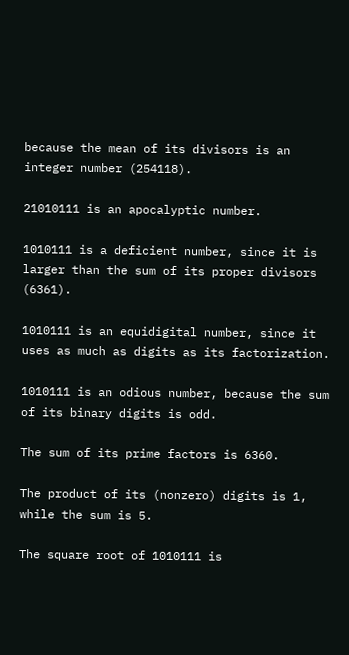because the mean of its divisors is an integer number (254118).

21010111 is an apocalyptic number.

1010111 is a deficient number, since it is larger than the sum of its proper divisors (6361).

1010111 is an equidigital number, since it uses as much as digits as its factorization.

1010111 is an odious number, because the sum of its binary digits is odd.

The sum of its prime factors is 6360.

The product of its (nonzero) digits is 1, while the sum is 5.

The square root of 1010111 is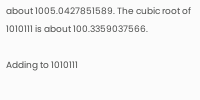about 1005.0427851589. The cubic root of 1010111 is about 100.3359037566.

Adding to 1010111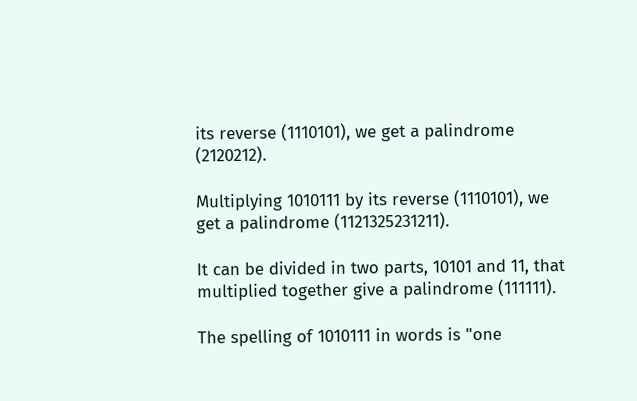its reverse (1110101), we get a palindrome (2120212).

Multiplying 1010111 by its reverse (1110101), we get a palindrome (1121325231211).

It can be divided in two parts, 10101 and 11, that multiplied together give a palindrome (111111).

The spelling of 1010111 in words is "one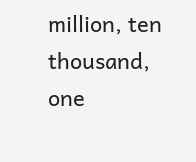million, ten thousand, one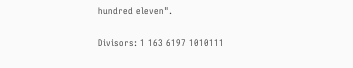hundred eleven".

Divisors: 1 163 6197 1010111